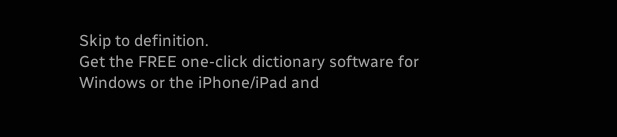Skip to definition.
Get the FREE one-click dictionary software for Windows or the iPhone/iPad and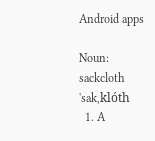Android apps

Noun: sackcloth  'sak,klóth
  1. A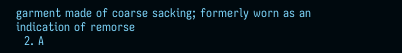garment made of coarse sacking; formerly worn as an indication of remorse
  2. A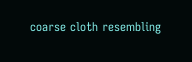coarse cloth resembling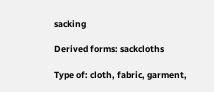sacking

Derived forms: sackcloths

Type of: cloth, fabric, garment,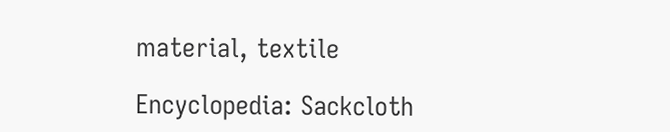material, textile

Encyclopedia: Sackcloth